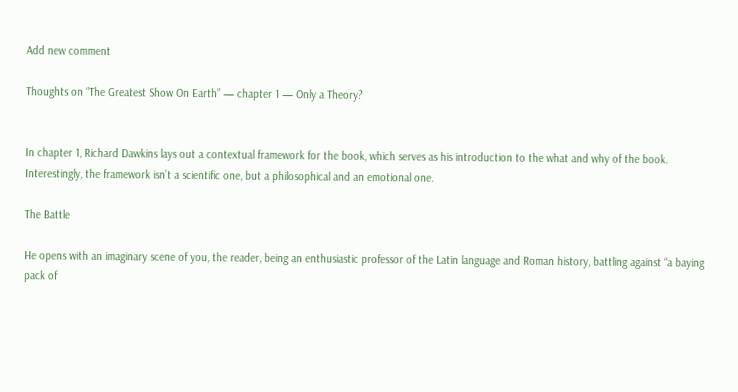Add new comment

Thoughts on “The Greatest Show On Earth” — chapter 1 — Only a Theory?


In chapter 1, Richard Dawkins lays out a contextual framework for the book, which serves as his introduction to the what and why of the book. Interestingly, the framework isn’t a scientific one, but a philosophical and an emotional one.

The Battle

He opens with an imaginary scene of you, the reader, being an enthusiastic professor of the Latin language and Roman history, battling against “a baying pack of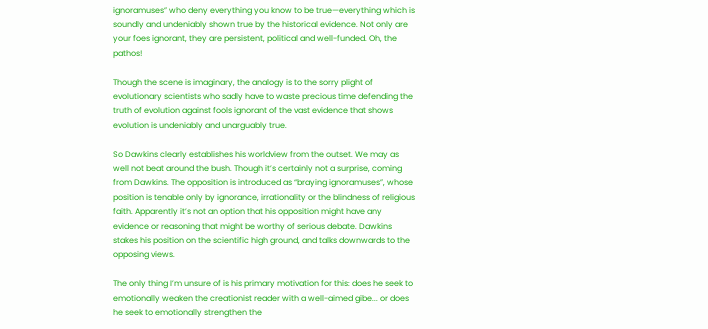ignoramuses” who deny everything you know to be true—everything which is soundly and undeniably shown true by the historical evidence. Not only are your foes ignorant, they are persistent, political and well-funded. Oh, the pathos!

Though the scene is imaginary, the analogy is to the sorry plight of evolutionary scientists who sadly have to waste precious time defending the truth of evolution against fools ignorant of the vast evidence that shows evolution is undeniably and unarguably true.

So Dawkins clearly establishes his worldview from the outset. We may as well not beat around the bush. Though it’s certainly not a surprise, coming from Dawkins. The opposition is introduced as “braying ignoramuses”, whose position is tenable only by ignorance, irrationality or the blindness of religious faith. Apparently it’s not an option that his opposition might have any evidence or reasoning that might be worthy of serious debate. Dawkins stakes his position on the scientific high ground, and talks downwards to the opposing views.

The only thing I’m unsure of is his primary motivation for this: does he seek to emotionally weaken the creationist reader with a well-aimed gibe... or does he seek to emotionally strengthen the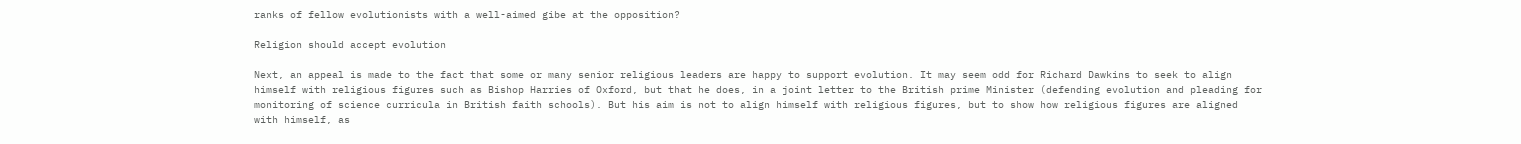ranks of fellow evolutionists with a well-aimed gibe at the opposition?

Religion should accept evolution

Next, an appeal is made to the fact that some or many senior religious leaders are happy to support evolution. It may seem odd for Richard Dawkins to seek to align himself with religious figures such as Bishop Harries of Oxford, but that he does, in a joint letter to the British prime Minister (defending evolution and pleading for monitoring of science curricula in British faith schools). But his aim is not to align himself with religious figures, but to show how religious figures are aligned with himself, as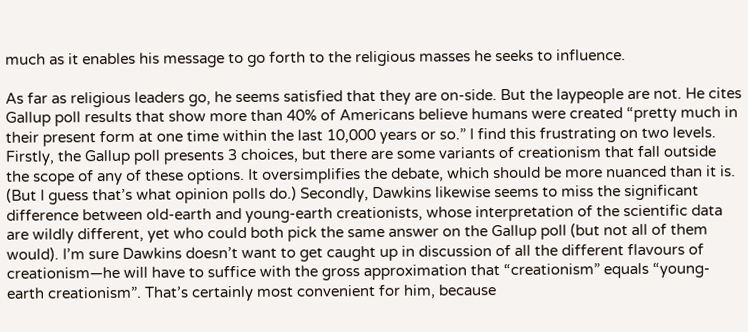much as it enables his message to go forth to the religious masses he seeks to influence.

As far as religious leaders go, he seems satisfied that they are on-side. But the laypeople are not. He cites Gallup poll results that show more than 40% of Americans believe humans were created “pretty much in their present form at one time within the last 10,000 years or so.” I find this frustrating on two levels. Firstly, the Gallup poll presents 3 choices, but there are some variants of creationism that fall outside the scope of any of these options. It oversimplifies the debate, which should be more nuanced than it is. (But I guess that’s what opinion polls do.) Secondly, Dawkins likewise seems to miss the significant difference between old-earth and young-earth creationists, whose interpretation of the scientific data are wildly different, yet who could both pick the same answer on the Gallup poll (but not all of them would). I’m sure Dawkins doesn’t want to get caught up in discussion of all the different flavours of creationism—he will have to suffice with the gross approximation that “creationism” equals “young-earth creationism”. That’s certainly most convenient for him, because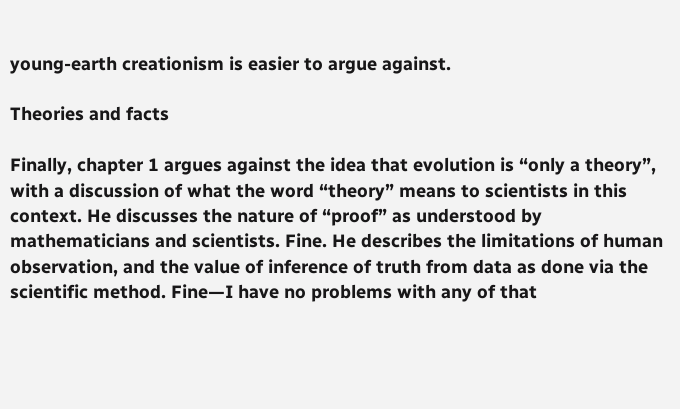young-earth creationism is easier to argue against.

Theories and facts

Finally, chapter 1 argues against the idea that evolution is “only a theory”, with a discussion of what the word “theory” means to scientists in this context. He discusses the nature of “proof” as understood by mathematicians and scientists. Fine. He describes the limitations of human observation, and the value of inference of truth from data as done via the scientific method. Fine—I have no problems with any of that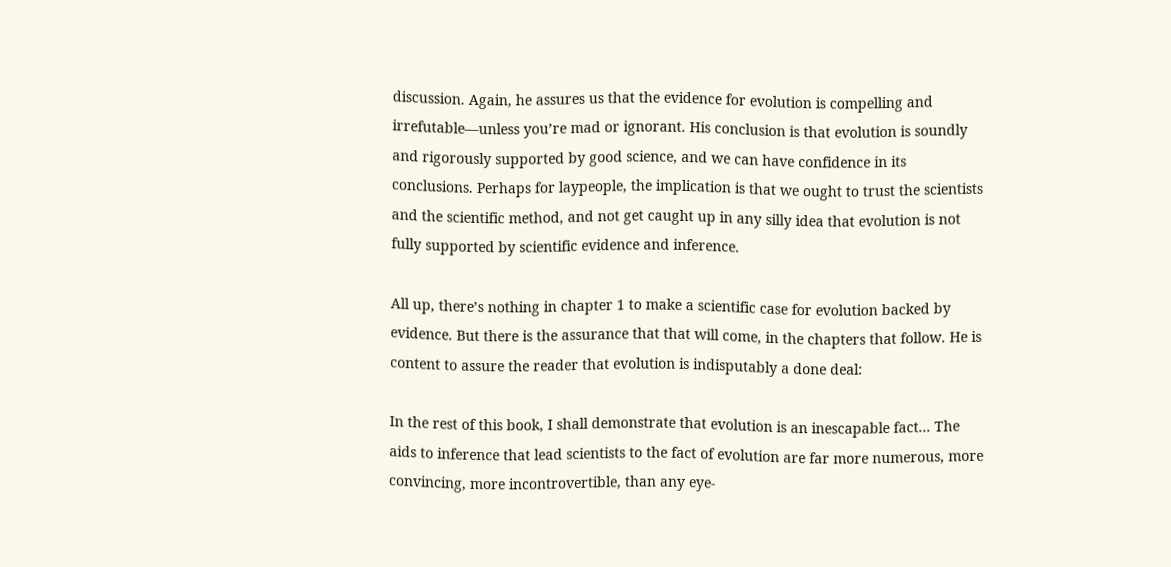discussion. Again, he assures us that the evidence for evolution is compelling and irrefutable—unless you’re mad or ignorant. His conclusion is that evolution is soundly and rigorously supported by good science, and we can have confidence in its conclusions. Perhaps for laypeople, the implication is that we ought to trust the scientists and the scientific method, and not get caught up in any silly idea that evolution is not fully supported by scientific evidence and inference.

All up, there’s nothing in chapter 1 to make a scientific case for evolution backed by evidence. But there is the assurance that that will come, in the chapters that follow. He is content to assure the reader that evolution is indisputably a done deal:

In the rest of this book, I shall demonstrate that evolution is an inescapable fact... The aids to inference that lead scientists to the fact of evolution are far more numerous, more convincing, more incontrovertible, than any eye-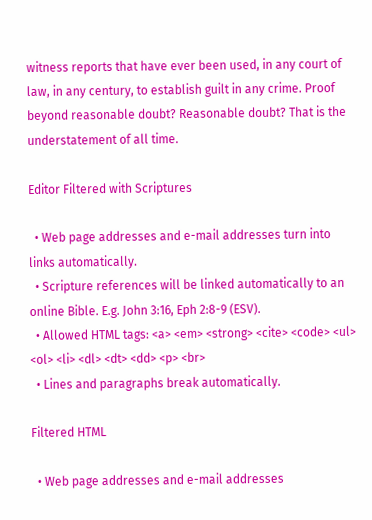witness reports that have ever been used, in any court of law, in any century, to establish guilt in any crime. Proof beyond reasonable doubt? Reasonable doubt? That is the understatement of all time.

Editor Filtered with Scriptures

  • Web page addresses and e-mail addresses turn into links automatically.
  • Scripture references will be linked automatically to an online Bible. E.g. John 3:16, Eph 2:8-9 (ESV).
  • Allowed HTML tags: <a> <em> <strong> <cite> <code> <ul> <ol> <li> <dl> <dt> <dd> <p> <br>
  • Lines and paragraphs break automatically.

Filtered HTML

  • Web page addresses and e-mail addresses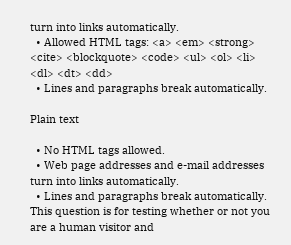turn into links automatically.
  • Allowed HTML tags: <a> <em> <strong> <cite> <blockquote> <code> <ul> <ol> <li> <dl> <dt> <dd>
  • Lines and paragraphs break automatically.

Plain text

  • No HTML tags allowed.
  • Web page addresses and e-mail addresses turn into links automatically.
  • Lines and paragraphs break automatically.
This question is for testing whether or not you are a human visitor and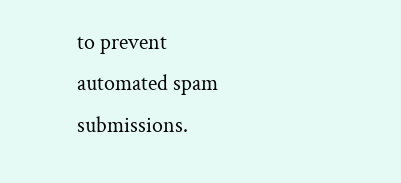to prevent automated spam submissions.